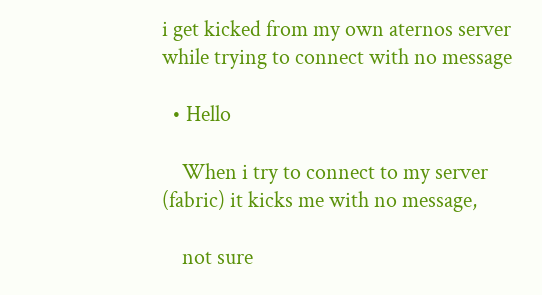i get kicked from my own aternos server while trying to connect with no message

  • Hello

    When i try to connect to my server (fabric) it kicks me with no message,

    not sure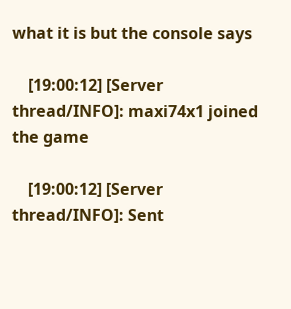what it is but the console says

    [19:00:12] [Server thread/INFO]: maxi74x1 joined the game

    [19:00:12] [Server thread/INFO]: Sent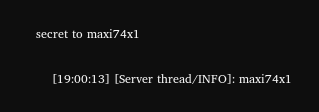secret to maxi74x1

    [19:00:13] [Server thread/INFO]: maxi74x1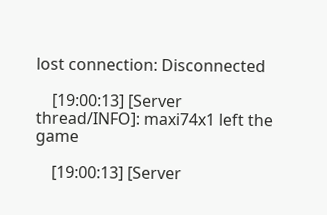lost connection: Disconnected

    [19:00:13] [Server thread/INFO]: maxi74x1 left the game

    [19:00:13] [Server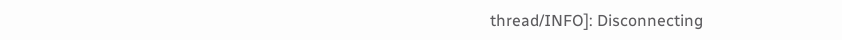thread/INFO]: Disconnecting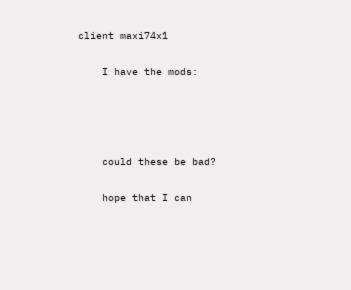client maxi74x1

    I have the mods:




    could these be bad?

    hope that I can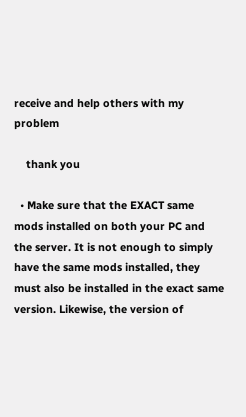receive and help others with my problem

    thank you

  • Make sure that the EXACT same mods installed on both your PC and the server. It is not enough to simply have the same mods installed, they must also be installed in the exact same version. Likewise, the version of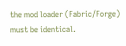the mod loader (Fabric/Forge) must be identical.